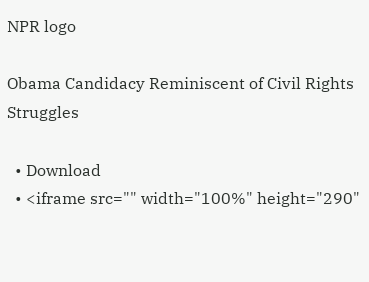NPR logo

Obama Candidacy Reminiscent of Civil Rights Struggles

  • Download
  • <iframe src="" width="100%" height="290"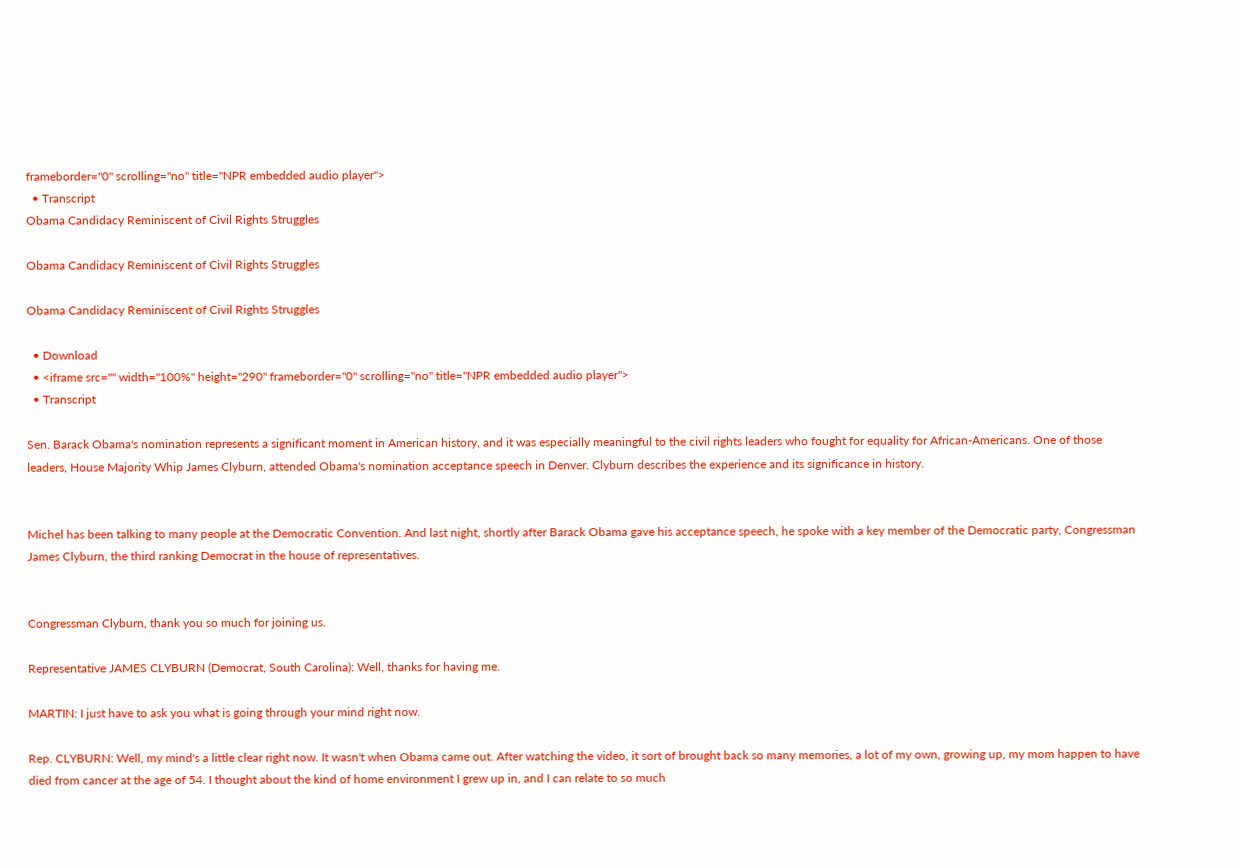frameborder="0" scrolling="no" title="NPR embedded audio player">
  • Transcript
Obama Candidacy Reminiscent of Civil Rights Struggles

Obama Candidacy Reminiscent of Civil Rights Struggles

Obama Candidacy Reminiscent of Civil Rights Struggles

  • Download
  • <iframe src="" width="100%" height="290" frameborder="0" scrolling="no" title="NPR embedded audio player">
  • Transcript

Sen. Barack Obama's nomination represents a significant moment in American history, and it was especially meaningful to the civil rights leaders who fought for equality for African-Americans. One of those leaders, House Majority Whip James Clyburn, attended Obama's nomination acceptance speech in Denver. Clyburn describes the experience and its significance in history.


Michel has been talking to many people at the Democratic Convention. And last night, shortly after Barack Obama gave his acceptance speech, he spoke with a key member of the Democratic party, Congressman James Clyburn, the third ranking Democrat in the house of representatives.


Congressman Clyburn, thank you so much for joining us.

Representative JAMES CLYBURN (Democrat, South Carolina): Well, thanks for having me.

MARTIN: I just have to ask you what is going through your mind right now.

Rep. CLYBURN: Well, my mind's a little clear right now. It wasn't when Obama came out. After watching the video, it sort of brought back so many memories, a lot of my own, growing up, my mom happen to have died from cancer at the age of 54. I thought about the kind of home environment I grew up in, and I can relate to so much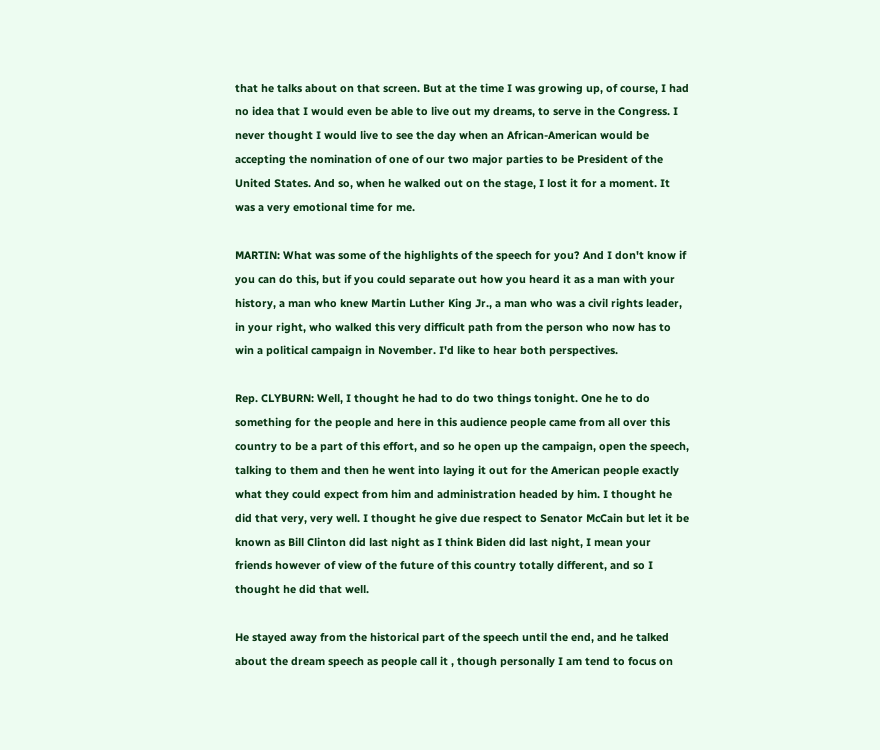that he talks about on that screen. But at the time I was growing up, of course, I had no idea that I would even be able to live out my dreams, to serve in the Congress. I never thought I would live to see the day when an African-American would be accepting the nomination of one of our two major parties to be President of the United States. And so, when he walked out on the stage, I lost it for a moment. It was a very emotional time for me.

MARTIN: What was some of the highlights of the speech for you? And I don't know if you can do this, but if you could separate out how you heard it as a man with your history, a man who knew Martin Luther King Jr., a man who was a civil rights leader, in your right, who walked this very difficult path from the person who now has to win a political campaign in November. I'd like to hear both perspectives.

Rep. CLYBURN: Well, I thought he had to do two things tonight. One he to do something for the people and here in this audience people came from all over this country to be a part of this effort, and so he open up the campaign, open the speech, talking to them and then he went into laying it out for the American people exactly what they could expect from him and administration headed by him. I thought he did that very, very well. I thought he give due respect to Senator McCain but let it be known as Bill Clinton did last night as I think Biden did last night, I mean your friends however of view of the future of this country totally different, and so I thought he did that well.

He stayed away from the historical part of the speech until the end, and he talked about the dream speech as people call it , though personally I am tend to focus on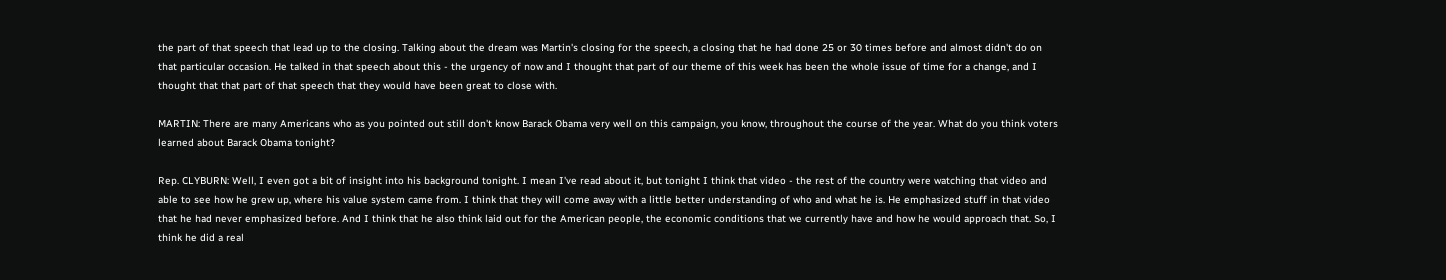the part of that speech that lead up to the closing. Talking about the dream was Martin's closing for the speech, a closing that he had done 25 or 30 times before and almost didn't do on that particular occasion. He talked in that speech about this - the urgency of now and I thought that part of our theme of this week has been the whole issue of time for a change, and I thought that that part of that speech that they would have been great to close with.

MARTIN: There are many Americans who as you pointed out still don't know Barack Obama very well on this campaign, you know, throughout the course of the year. What do you think voters learned about Barack Obama tonight?

Rep. CLYBURN: Well, I even got a bit of insight into his background tonight. I mean I've read about it, but tonight I think that video - the rest of the country were watching that video and able to see how he grew up, where his value system came from. I think that they will come away with a little better understanding of who and what he is. He emphasized stuff in that video that he had never emphasized before. And I think that he also think laid out for the American people, the economic conditions that we currently have and how he would approach that. So, I think he did a real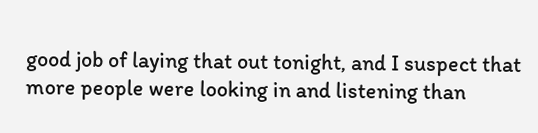good job of laying that out tonight, and I suspect that more people were looking in and listening than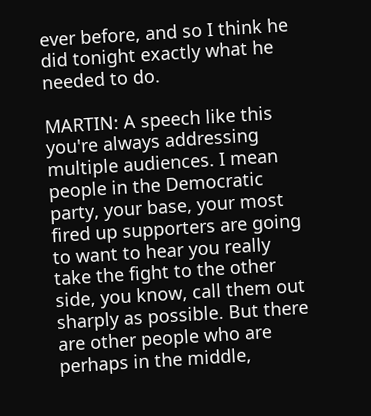ever before, and so I think he did tonight exactly what he needed to do.

MARTIN: A speech like this you're always addressing multiple audiences. I mean people in the Democratic party, your base, your most fired up supporters are going to want to hear you really take the fight to the other side, you know, call them out sharply as possible. But there are other people who are perhaps in the middle,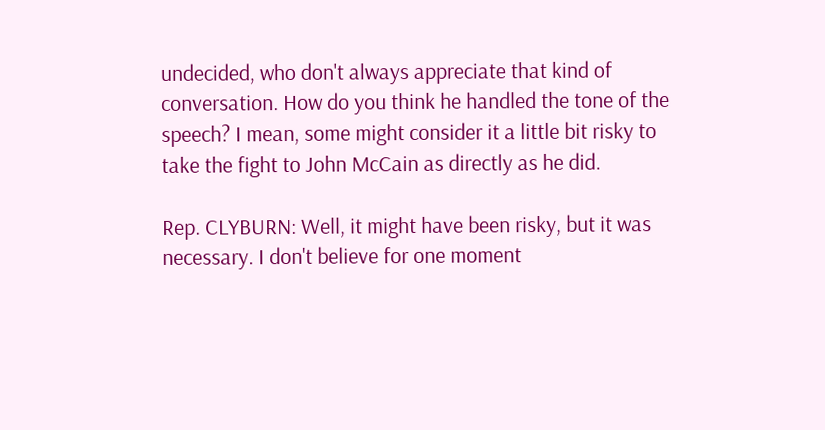undecided, who don't always appreciate that kind of conversation. How do you think he handled the tone of the speech? I mean, some might consider it a little bit risky to take the fight to John McCain as directly as he did.

Rep. CLYBURN: Well, it might have been risky, but it was necessary. I don't believe for one moment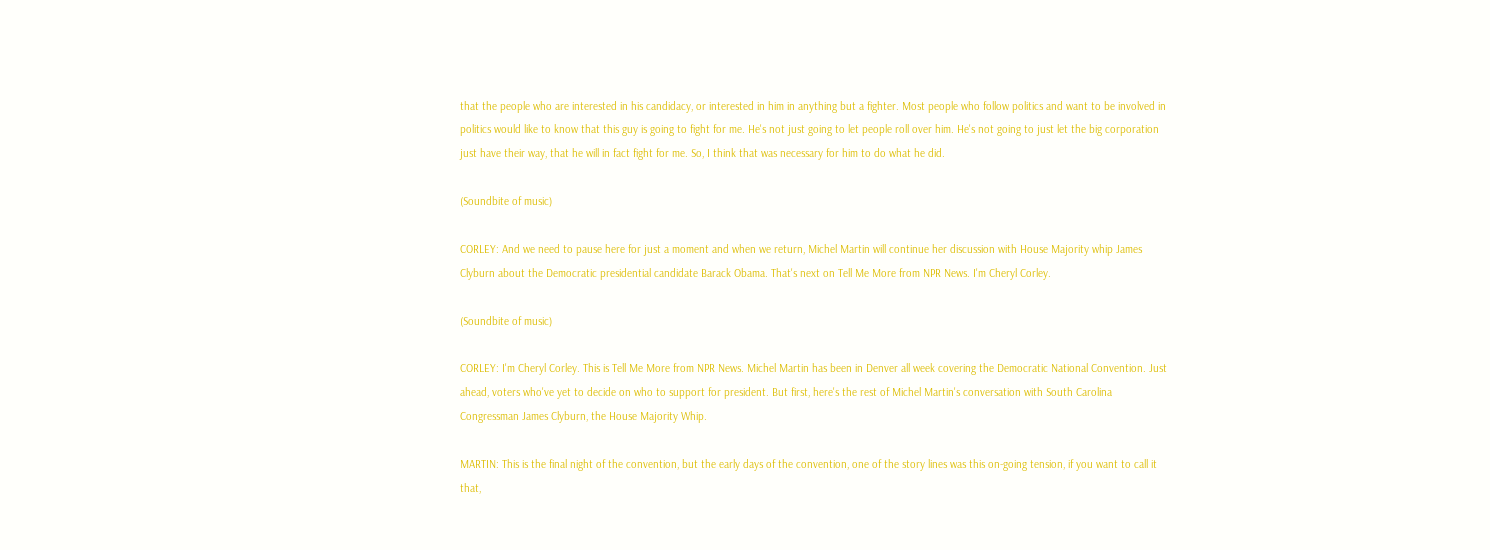that the people who are interested in his candidacy, or interested in him in anything but a fighter. Most people who follow politics and want to be involved in politics would like to know that this guy is going to fight for me. He's not just going to let people roll over him. He's not going to just let the big corporation just have their way, that he will in fact fight for me. So, I think that was necessary for him to do what he did.

(Soundbite of music)

CORLEY: And we need to pause here for just a moment and when we return, Michel Martin will continue her discussion with House Majority whip James Clyburn about the Democratic presidential candidate Barack Obama. That's next on Tell Me More from NPR News. I'm Cheryl Corley.

(Soundbite of music)

CORLEY: I'm Cheryl Corley. This is Tell Me More from NPR News. Michel Martin has been in Denver all week covering the Democratic National Convention. Just ahead, voters who've yet to decide on who to support for president. But first, here's the rest of Michel Martin's conversation with South Carolina Congressman James Clyburn, the House Majority Whip.

MARTIN: This is the final night of the convention, but the early days of the convention, one of the story lines was this on-going tension, if you want to call it that,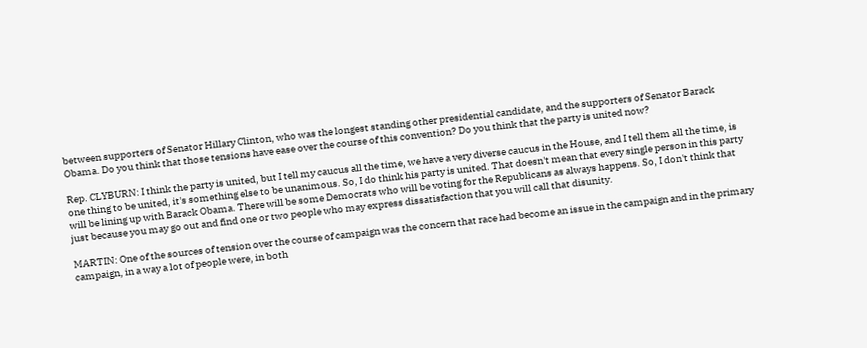between supporters of Senator Hillary Clinton, who was the longest standing other presidential candidate, and the supporters of Senator Barack Obama. Do you think that those tensions have ease over the course of this convention? Do you think that the party is united now?

Rep. CLYBURN: I think the party is united, but I tell my caucus all the time, we have a very diverse caucus in the House, and I tell them all the time, is one thing to be united, it's something else to be unanimous. So, I do think his party is united. That doesn't mean that every single person in this party will be lining up with Barack Obama. There will be some Democrats who will be voting for the Republicans as always happens. So, I don't think that just because you may go out and find one or two people who may express dissatisfaction that you will call that disunity.

MARTIN: One of the sources of tension over the course of campaign was the concern that race had become an issue in the campaign and in the primary campaign, in a way a lot of people were, in both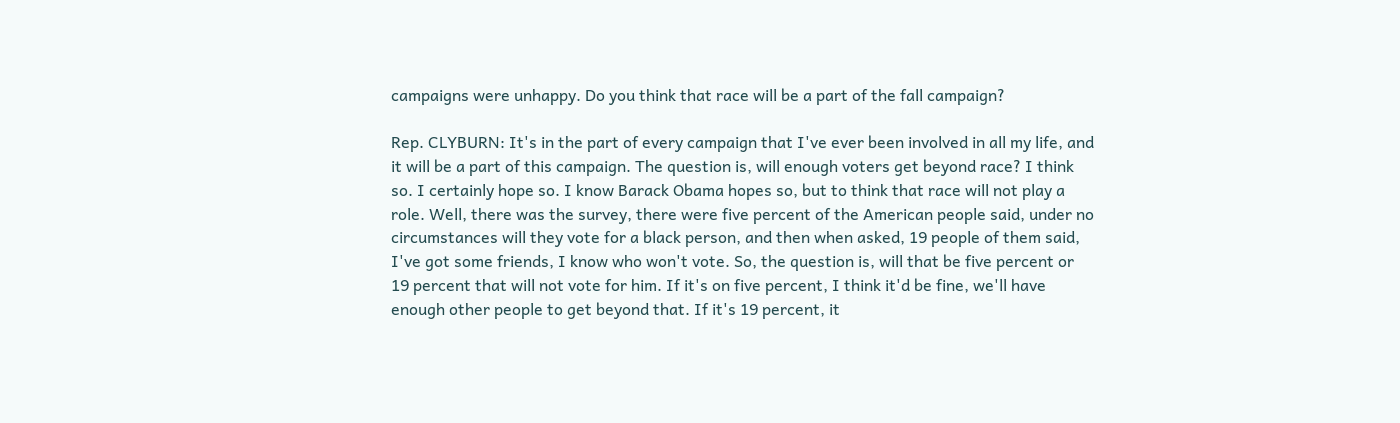campaigns were unhappy. Do you think that race will be a part of the fall campaign?

Rep. CLYBURN: It's in the part of every campaign that I've ever been involved in all my life, and it will be a part of this campaign. The question is, will enough voters get beyond race? I think so. I certainly hope so. I know Barack Obama hopes so, but to think that race will not play a role. Well, there was the survey, there were five percent of the American people said, under no circumstances will they vote for a black person, and then when asked, 19 people of them said, I've got some friends, I know who won't vote. So, the question is, will that be five percent or 19 percent that will not vote for him. If it's on five percent, I think it'd be fine, we'll have enough other people to get beyond that. If it's 19 percent, it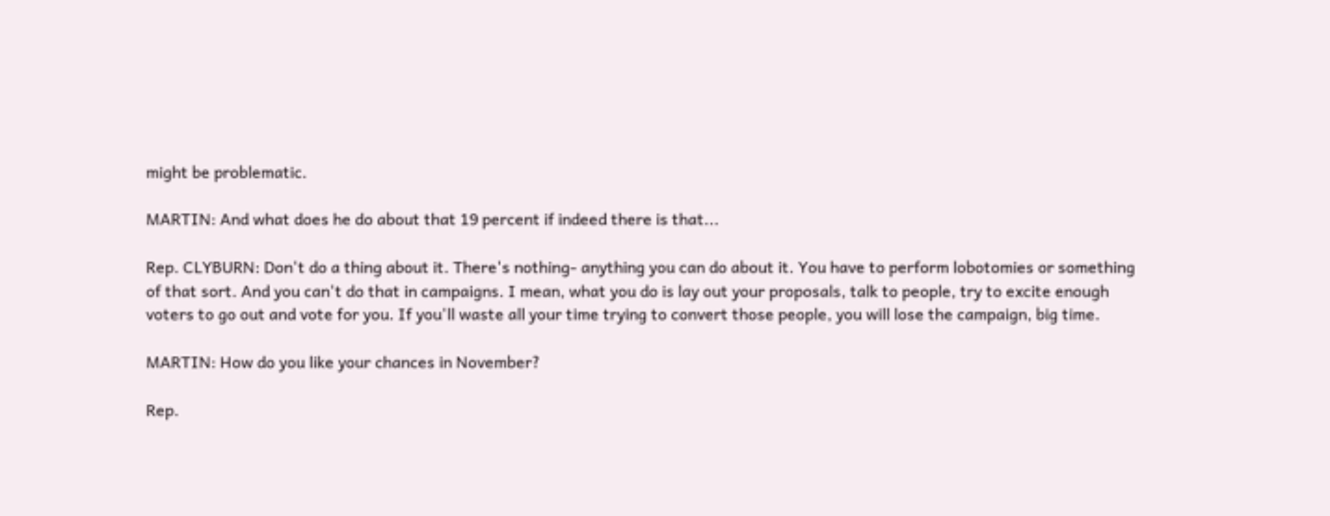might be problematic.

MARTIN: And what does he do about that 19 percent if indeed there is that...

Rep. CLYBURN: Don't do a thing about it. There's nothing- anything you can do about it. You have to perform lobotomies or something of that sort. And you can't do that in campaigns. I mean, what you do is lay out your proposals, talk to people, try to excite enough voters to go out and vote for you. If you'll waste all your time trying to convert those people, you will lose the campaign, big time.

MARTIN: How do you like your chances in November?

Rep.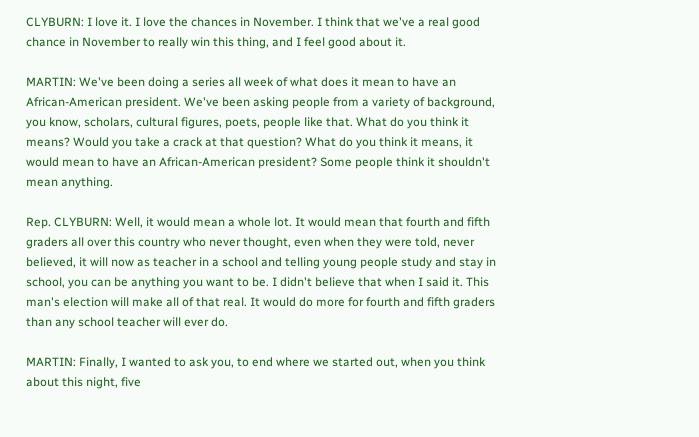CLYBURN: I love it. I love the chances in November. I think that we've a real good chance in November to really win this thing, and I feel good about it.

MARTIN: We've been doing a series all week of what does it mean to have an African-American president. We've been asking people from a variety of background, you know, scholars, cultural figures, poets, people like that. What do you think it means? Would you take a crack at that question? What do you think it means, it would mean to have an African-American president? Some people think it shouldn't mean anything.

Rep. CLYBURN: Well, it would mean a whole lot. It would mean that fourth and fifth graders all over this country who never thought, even when they were told, never believed, it will now as teacher in a school and telling young people study and stay in school, you can be anything you want to be. I didn't believe that when I said it. This man's election will make all of that real. It would do more for fourth and fifth graders than any school teacher will ever do.

MARTIN: Finally, I wanted to ask you, to end where we started out, when you think about this night, five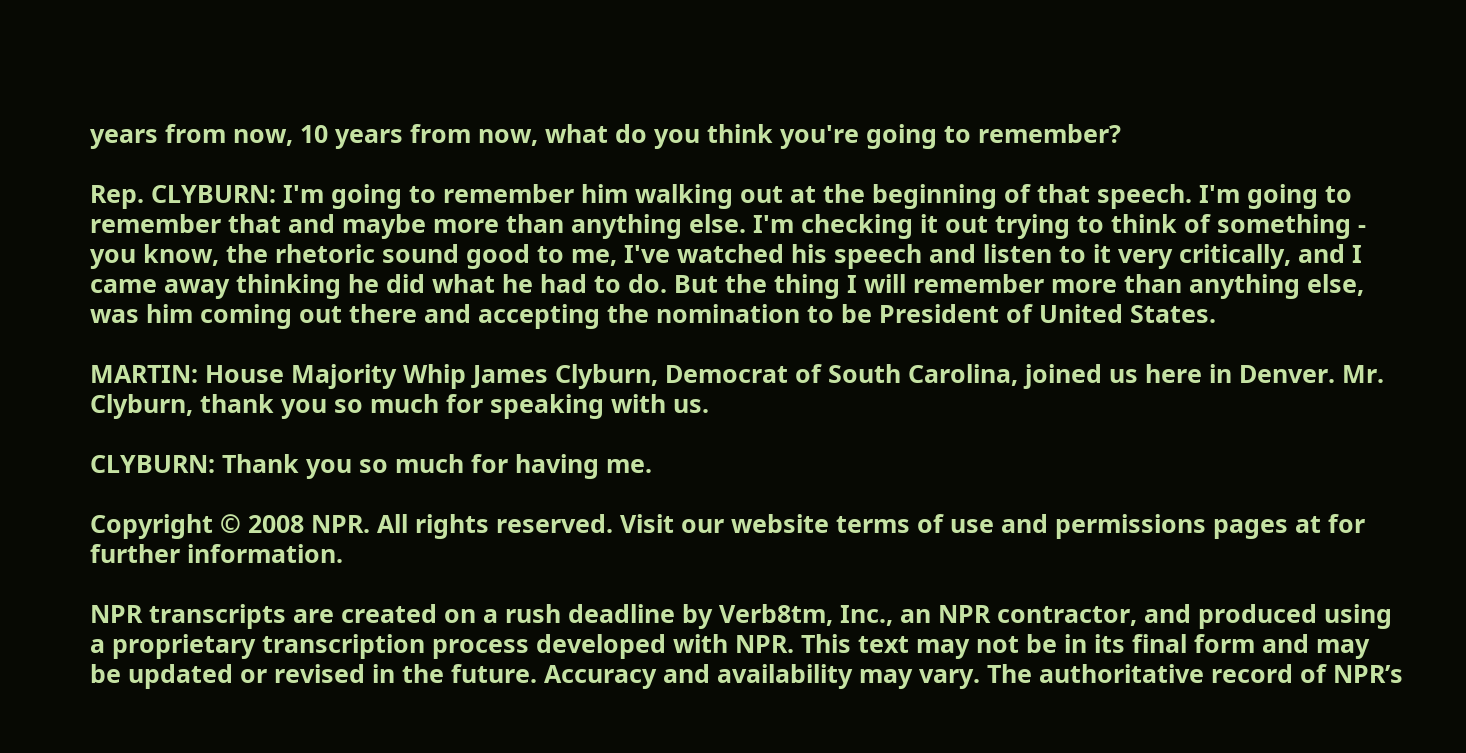years from now, 10 years from now, what do you think you're going to remember?

Rep. CLYBURN: I'm going to remember him walking out at the beginning of that speech. I'm going to remember that and maybe more than anything else. I'm checking it out trying to think of something - you know, the rhetoric sound good to me, I've watched his speech and listen to it very critically, and I came away thinking he did what he had to do. But the thing I will remember more than anything else, was him coming out there and accepting the nomination to be President of United States.

MARTIN: House Majority Whip James Clyburn, Democrat of South Carolina, joined us here in Denver. Mr. Clyburn, thank you so much for speaking with us.

CLYBURN: Thank you so much for having me.

Copyright © 2008 NPR. All rights reserved. Visit our website terms of use and permissions pages at for further information.

NPR transcripts are created on a rush deadline by Verb8tm, Inc., an NPR contractor, and produced using a proprietary transcription process developed with NPR. This text may not be in its final form and may be updated or revised in the future. Accuracy and availability may vary. The authoritative record of NPR’s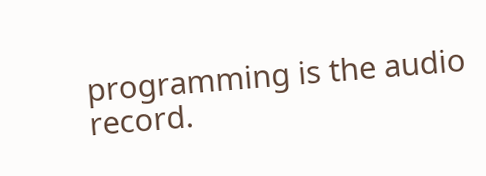programming is the audio record.